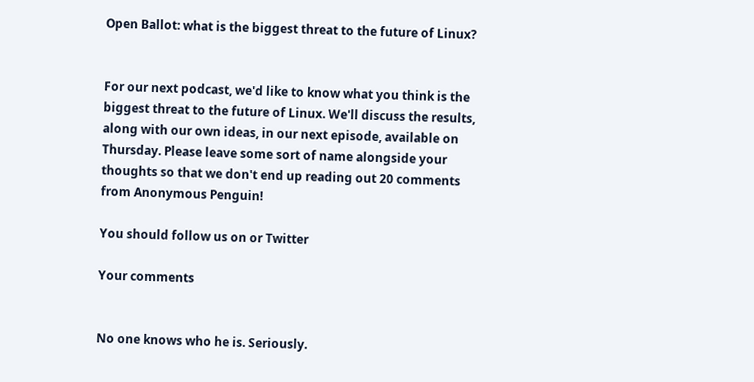Open Ballot: what is the biggest threat to the future of Linux?


For our next podcast, we'd like to know what you think is the biggest threat to the future of Linux. We'll discuss the results, along with our own ideas, in our next episode, available on Thursday. Please leave some sort of name alongside your thoughts so that we don't end up reading out 20 comments from Anonymous Penguin!

You should follow us on or Twitter

Your comments


No one knows who he is. Seriously.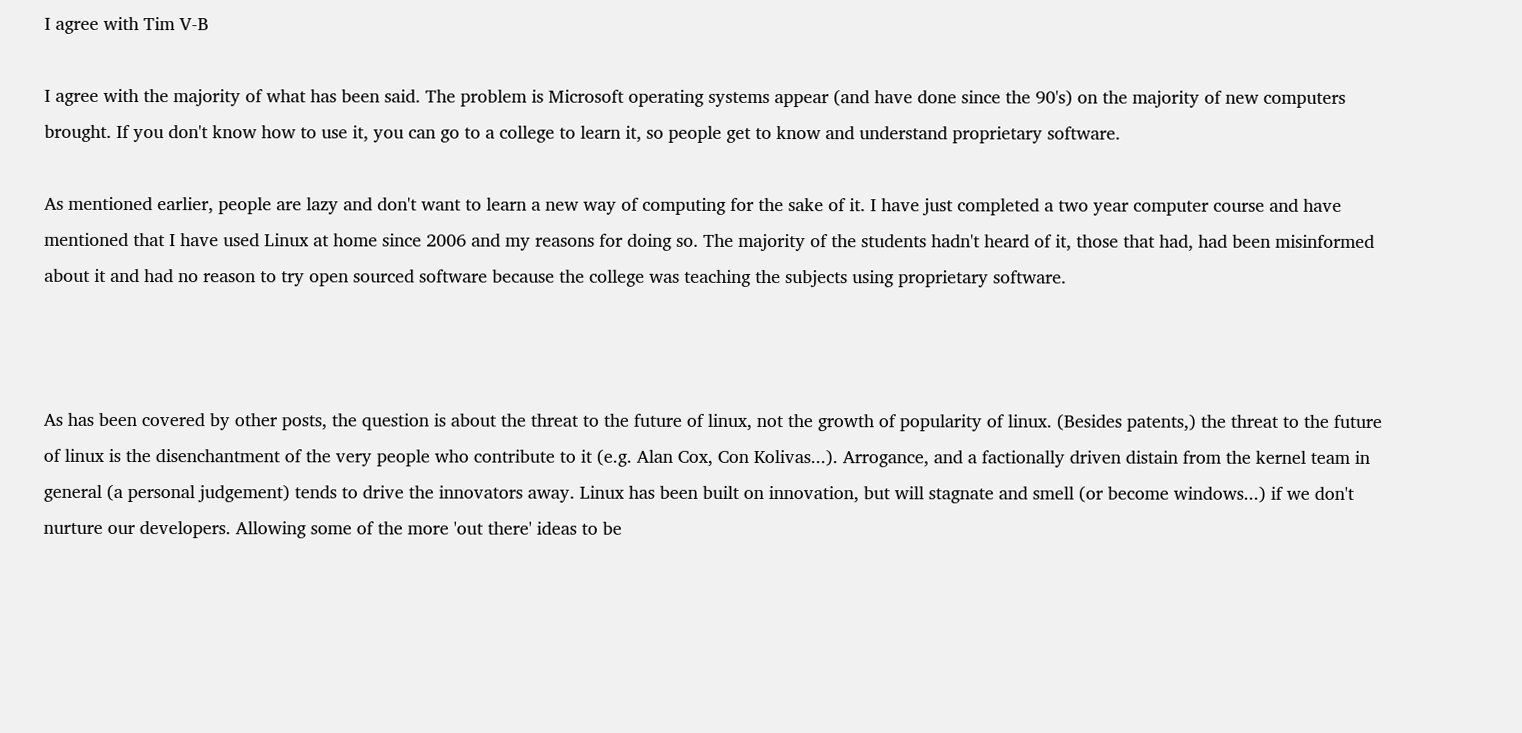I agree with Tim V-B

I agree with the majority of what has been said. The problem is Microsoft operating systems appear (and have done since the 90's) on the majority of new computers brought. If you don't know how to use it, you can go to a college to learn it, so people get to know and understand proprietary software.

As mentioned earlier, people are lazy and don't want to learn a new way of computing for the sake of it. I have just completed a two year computer course and have mentioned that I have used Linux at home since 2006 and my reasons for doing so. The majority of the students hadn't heard of it, those that had, had been misinformed about it and had no reason to try open sourced software because the college was teaching the subjects using proprietary software.



As has been covered by other posts, the question is about the threat to the future of linux, not the growth of popularity of linux. (Besides patents,) the threat to the future of linux is the disenchantment of the very people who contribute to it (e.g. Alan Cox, Con Kolivas...). Arrogance, and a factionally driven distain from the kernel team in general (a personal judgement) tends to drive the innovators away. Linux has been built on innovation, but will stagnate and smell (or become windows...) if we don't nurture our developers. Allowing some of the more 'out there' ideas to be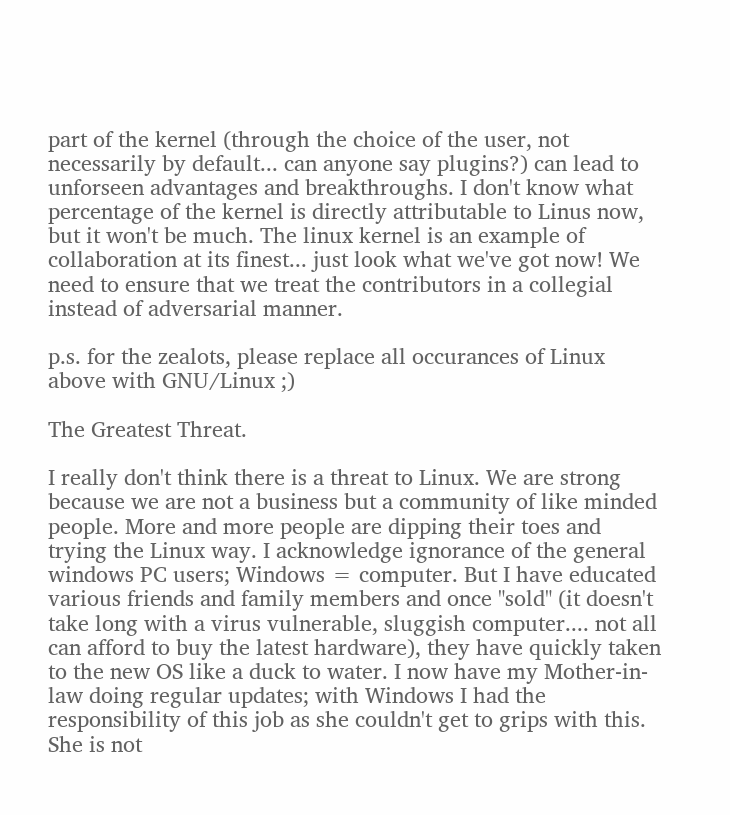part of the kernel (through the choice of the user, not necessarily by default... can anyone say plugins?) can lead to unforseen advantages and breakthroughs. I don't know what percentage of the kernel is directly attributable to Linus now, but it won't be much. The linux kernel is an example of collaboration at its finest... just look what we've got now! We need to ensure that we treat the contributors in a collegial instead of adversarial manner.

p.s. for the zealots, please replace all occurances of Linux above with GNU/Linux ;)

The Greatest Threat.

I really don't think there is a threat to Linux. We are strong because we are not a business but a community of like minded people. More and more people are dipping their toes and trying the Linux way. I acknowledge ignorance of the general windows PC users; Windows = computer. But I have educated various friends and family members and once "sold" (it doesn't take long with a virus vulnerable, sluggish computer.... not all can afford to buy the latest hardware), they have quickly taken to the new OS like a duck to water. I now have my Mother-in-law doing regular updates; with Windows I had the responsibility of this job as she couldn't get to grips with this. She is not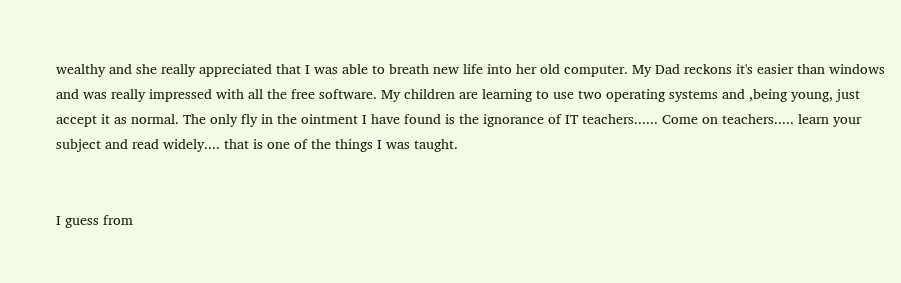wealthy and she really appreciated that I was able to breath new life into her old computer. My Dad reckons it's easier than windows and was really impressed with all the free software. My children are learning to use two operating systems and ,being young, just accept it as normal. The only fly in the ointment I have found is the ignorance of IT teachers...... Come on teachers..... learn your subject and read widely.... that is one of the things I was taught.


I guess from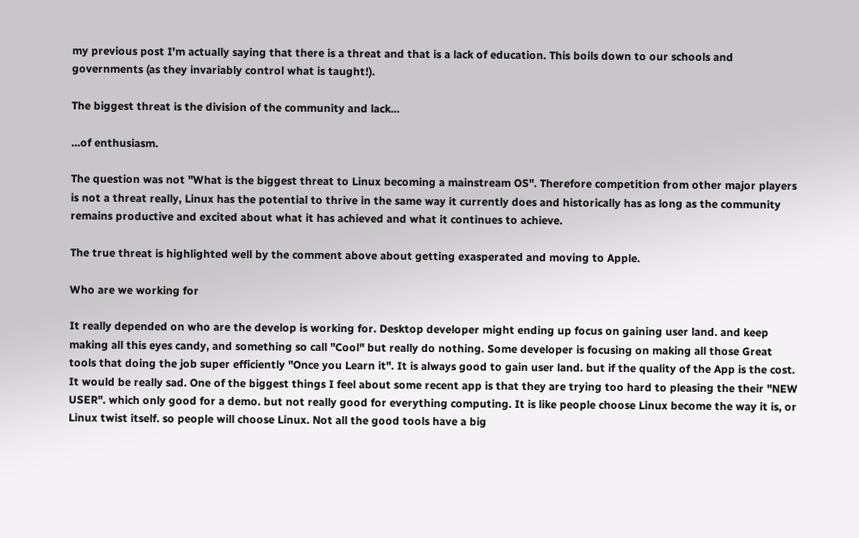my previous post I'm actually saying that there is a threat and that is a lack of education. This boils down to our schools and governments (as they invariably control what is taught!).

The biggest threat is the division of the community and lack...

...of enthusiasm.

The question was not "What is the biggest threat to Linux becoming a mainstream OS". Therefore competition from other major players is not a threat really, Linux has the potential to thrive in the same way it currently does and historically has as long as the community remains productive and excited about what it has achieved and what it continues to achieve.

The true threat is highlighted well by the comment above about getting exasperated and moving to Apple.

Who are we working for

It really depended on who are the develop is working for. Desktop developer might ending up focus on gaining user land. and keep making all this eyes candy, and something so call "Cool" but really do nothing. Some developer is focusing on making all those Great tools that doing the job super efficiently "Once you Learn it". It is always good to gain user land. but if the quality of the App is the cost. It would be really sad. One of the biggest things I feel about some recent app is that they are trying too hard to pleasing the their "NEW USER". which only good for a demo. but not really good for everything computing. It is like people choose Linux become the way it is, or Linux twist itself. so people will choose Linux. Not all the good tools have a big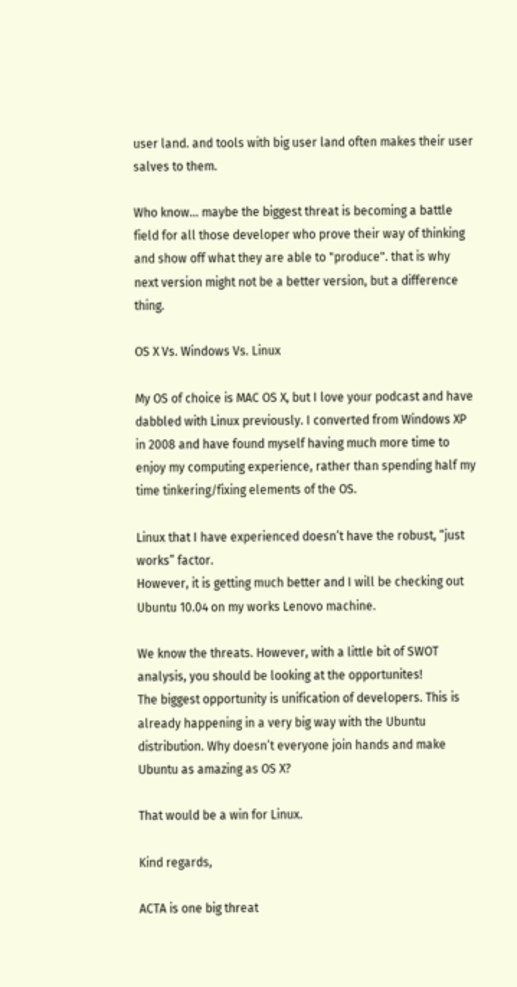user land. and tools with big user land often makes their user salves to them.

Who know... maybe the biggest threat is becoming a battle field for all those developer who prove their way of thinking and show off what they are able to "produce". that is why next version might not be a better version, but a difference thing.

OS X Vs. Windows Vs. Linux

My OS of choice is MAC OS X, but I love your podcast and have dabbled with Linux previously. I converted from Windows XP in 2008 and have found myself having much more time to enjoy my computing experience, rather than spending half my time tinkering/fixing elements of the OS.

Linux that I have experienced doesn’t have the robust, “just works” factor.
However, it is getting much better and I will be checking out Ubuntu 10.04 on my works Lenovo machine.

We know the threats. However, with a little bit of SWOT analysis, you should be looking at the opportunites!
The biggest opportunity is unification of developers. This is already happening in a very big way with the Ubuntu distribution. Why doesn’t everyone join hands and make Ubuntu as amazing as OS X?

That would be a win for Linux.

Kind regards,

ACTA is one big threat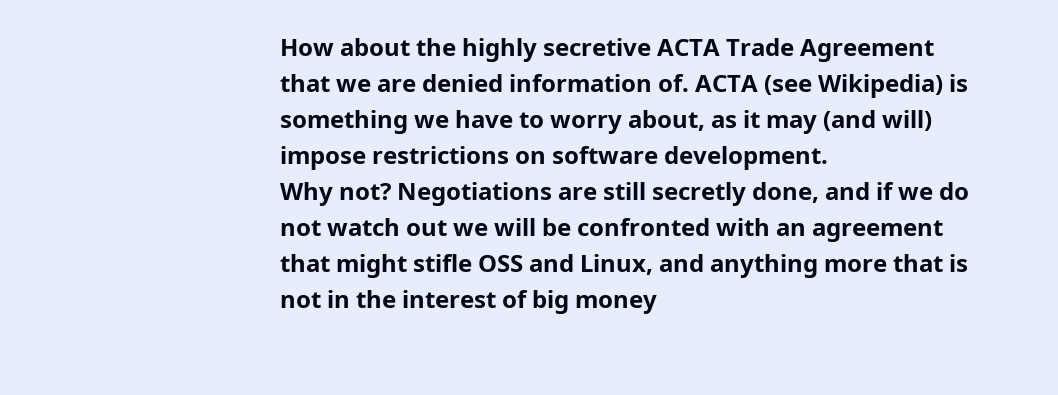How about the highly secretive ACTA Trade Agreement that we are denied information of. ACTA (see Wikipedia) is something we have to worry about, as it may (and will) impose restrictions on software development.
Why not? Negotiations are still secretly done, and if we do not watch out we will be confronted with an agreement that might stifle OSS and Linux, and anything more that is not in the interest of big money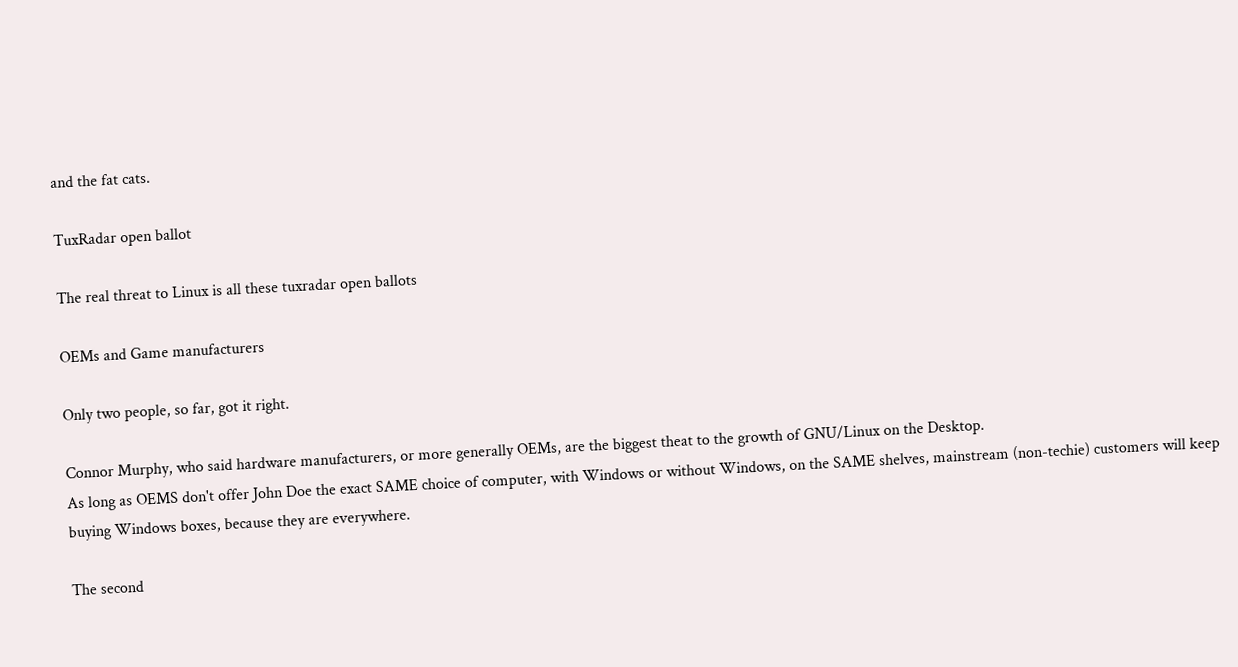and the fat cats.

TuxRadar open ballot

The real threat to Linux is all these tuxradar open ballots

OEMs and Game manufacturers

Only two people, so far, got it right.

Connor Murphy, who said hardware manufacturers, or more generally OEMs, are the biggest theat to the growth of GNU/Linux on the Desktop.
As long as OEMS don't offer John Doe the exact SAME choice of computer, with Windows or without Windows, on the SAME shelves, mainstream (non-techie) customers will keep buying Windows boxes, because they are everywhere.

The second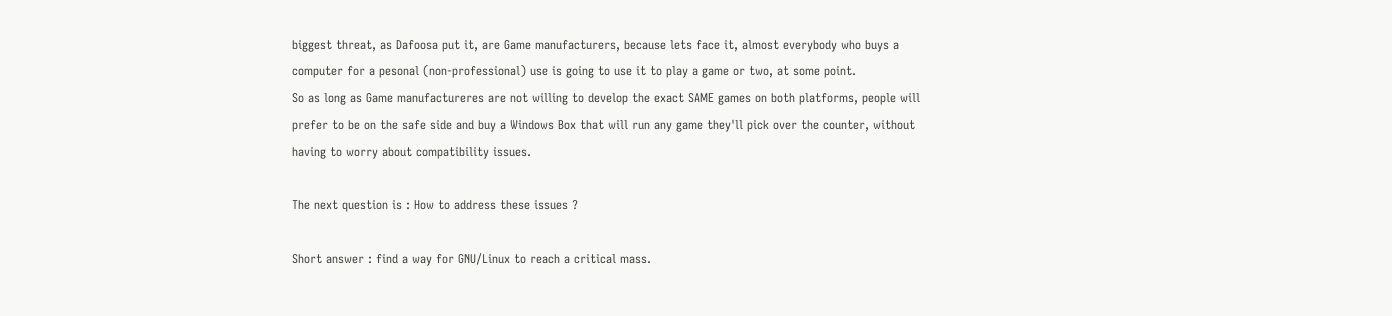biggest threat, as Dafoosa put it, are Game manufacturers, because lets face it, almost everybody who buys a computer for a pesonal (non-professional) use is going to use it to play a game or two, at some point.
So as long as Game manufactureres are not willing to develop the exact SAME games on both platforms, people will prefer to be on the safe side and buy a Windows Box that will run any game they'll pick over the counter, without having to worry about compatibility issues.

The next question is : How to address these issues ?

Short answer : find a way for GNU/Linux to reach a critical mass.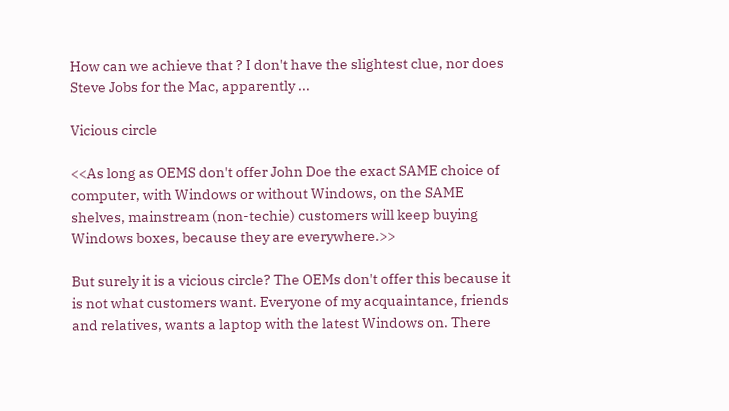How can we achieve that ? I don't have the slightest clue, nor does Steve Jobs for the Mac, apparently ...

Vicious circle

<<As long as OEMS don't offer John Doe the exact SAME choice of computer, with Windows or without Windows, on the SAME shelves, mainstream (non-techie) customers will keep buying Windows boxes, because they are everywhere.>>

But surely it is a vicious circle? The OEMs don't offer this because it is not what customers want. Everyone of my acquaintance, friends and relatives, wants a laptop with the latest Windows on. There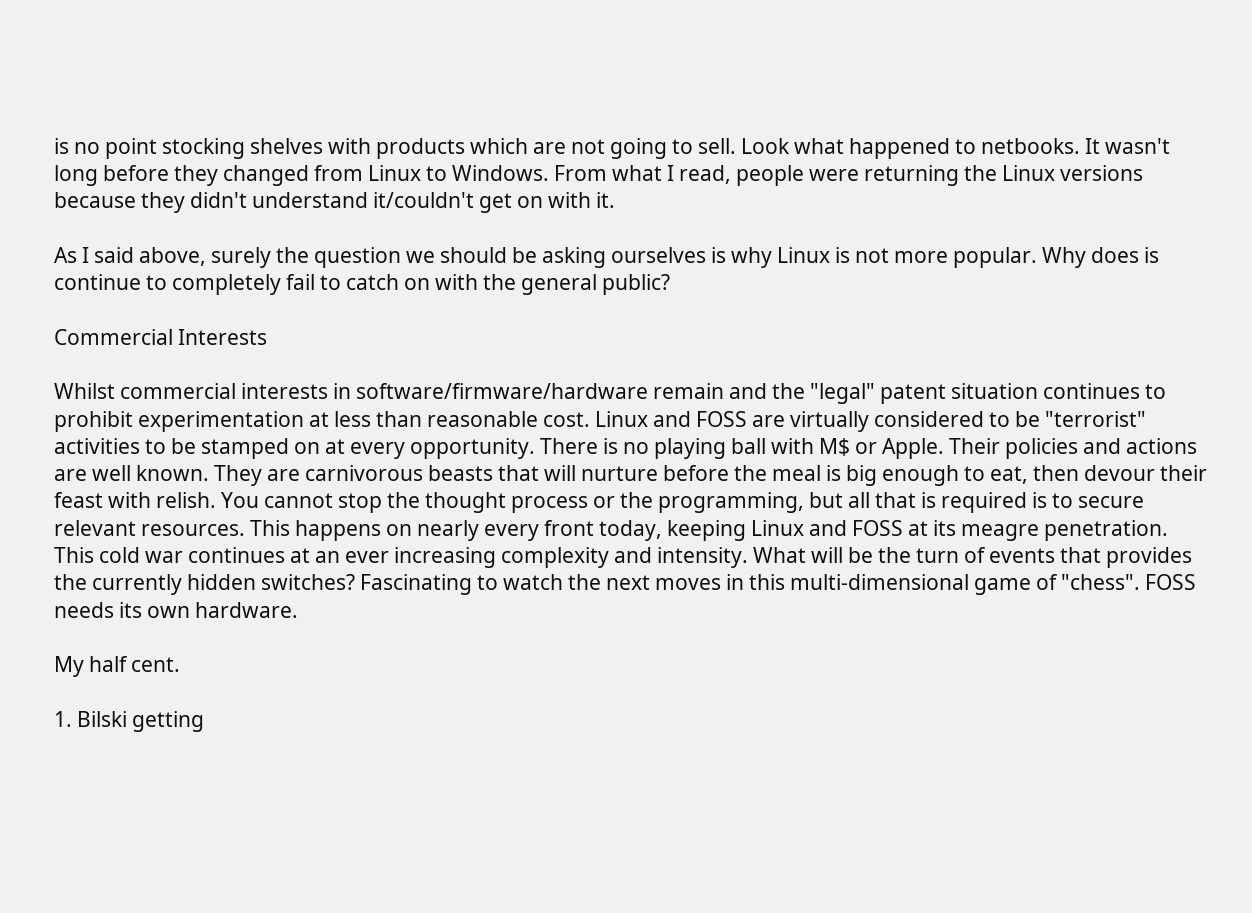is no point stocking shelves with products which are not going to sell. Look what happened to netbooks. It wasn't long before they changed from Linux to Windows. From what I read, people were returning the Linux versions because they didn't understand it/couldn't get on with it.

As I said above, surely the question we should be asking ourselves is why Linux is not more popular. Why does is continue to completely fail to catch on with the general public?

Commercial Interests

Whilst commercial interests in software/firmware/hardware remain and the "legal" patent situation continues to prohibit experimentation at less than reasonable cost. Linux and FOSS are virtually considered to be "terrorist" activities to be stamped on at every opportunity. There is no playing ball with M$ or Apple. Their policies and actions are well known. They are carnivorous beasts that will nurture before the meal is big enough to eat, then devour their feast with relish. You cannot stop the thought process or the programming, but all that is required is to secure relevant resources. This happens on nearly every front today, keeping Linux and FOSS at its meagre penetration. This cold war continues at an ever increasing complexity and intensity. What will be the turn of events that provides the currently hidden switches? Fascinating to watch the next moves in this multi-dimensional game of "chess". FOSS needs its own hardware.

My half cent.

1. Bilski getting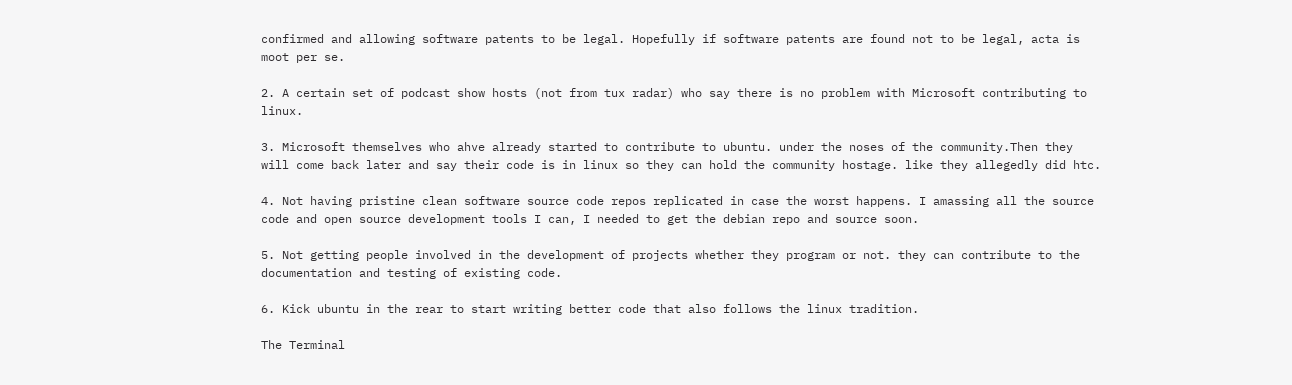confirmed and allowing software patents to be legal. Hopefully if software patents are found not to be legal, acta is moot per se.

2. A certain set of podcast show hosts (not from tux radar) who say there is no problem with Microsoft contributing to linux.

3. Microsoft themselves who ahve already started to contribute to ubuntu. under the noses of the community.Then they will come back later and say their code is in linux so they can hold the community hostage. like they allegedly did htc.

4. Not having pristine clean software source code repos replicated in case the worst happens. I amassing all the source code and open source development tools I can, I needed to get the debian repo and source soon.

5. Not getting people involved in the development of projects whether they program or not. they can contribute to the documentation and testing of existing code.

6. Kick ubuntu in the rear to start writing better code that also follows the linux tradition.

The Terminal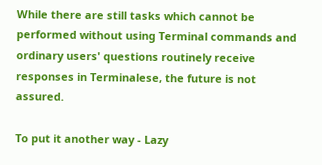While there are still tasks which cannot be performed without using Terminal commands and ordinary users' questions routinely receive responses in Terminalese, the future is not assured.

To put it another way - Lazy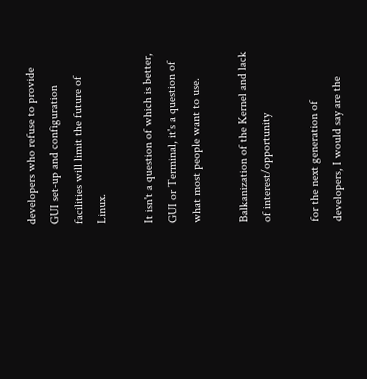developers who refuse to provide GUI set-up and configuration facilities will limit the future of Linux.

It isn't a question of which is better, GUI or Terminal, it's a question of what most people want to use.

Balkanization of the Kernel and lack of interest/opportunity

for the next generation of developers, I would say are the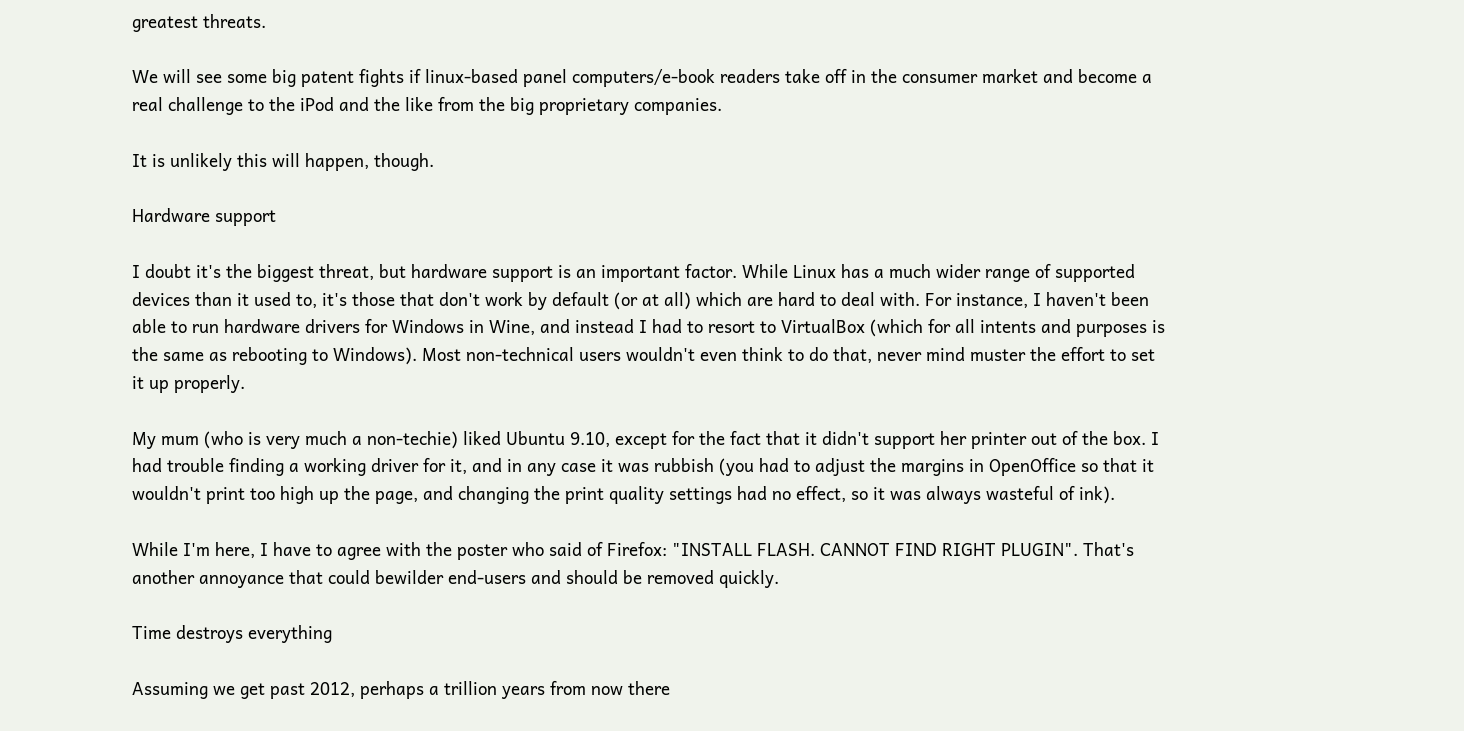greatest threats.

We will see some big patent fights if linux-based panel computers/e-book readers take off in the consumer market and become a real challenge to the iPod and the like from the big proprietary companies.

It is unlikely this will happen, though.

Hardware support

I doubt it's the biggest threat, but hardware support is an important factor. While Linux has a much wider range of supported devices than it used to, it's those that don't work by default (or at all) which are hard to deal with. For instance, I haven't been able to run hardware drivers for Windows in Wine, and instead I had to resort to VirtualBox (which for all intents and purposes is the same as rebooting to Windows). Most non-technical users wouldn't even think to do that, never mind muster the effort to set it up properly.

My mum (who is very much a non-techie) liked Ubuntu 9.10, except for the fact that it didn't support her printer out of the box. I had trouble finding a working driver for it, and in any case it was rubbish (you had to adjust the margins in OpenOffice so that it wouldn't print too high up the page, and changing the print quality settings had no effect, so it was always wasteful of ink).

While I'm here, I have to agree with the poster who said of Firefox: "INSTALL FLASH. CANNOT FIND RIGHT PLUGIN". That's another annoyance that could bewilder end-users and should be removed quickly.

Time destroys everything

Assuming we get past 2012, perhaps a trillion years from now there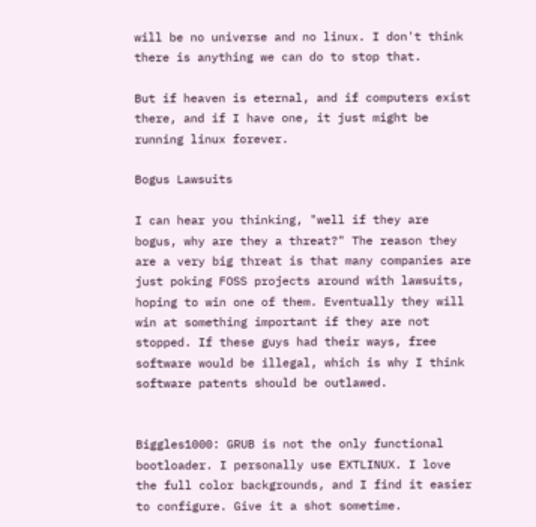will be no universe and no linux. I don't think there is anything we can do to stop that.

But if heaven is eternal, and if computers exist there, and if I have one, it just might be running linux forever.

Bogus Lawsuits

I can hear you thinking, "well if they are bogus, why are they a threat?" The reason they are a very big threat is that many companies are just poking FOSS projects around with lawsuits, hoping to win one of them. Eventually they will win at something important if they are not stopped. If these guys had their ways, free software would be illegal, which is why I think software patents should be outlawed.


Biggles1000: GRUB is not the only functional bootloader. I personally use EXTLINUX. I love the full color backgrounds, and I find it easier to configure. Give it a shot sometime.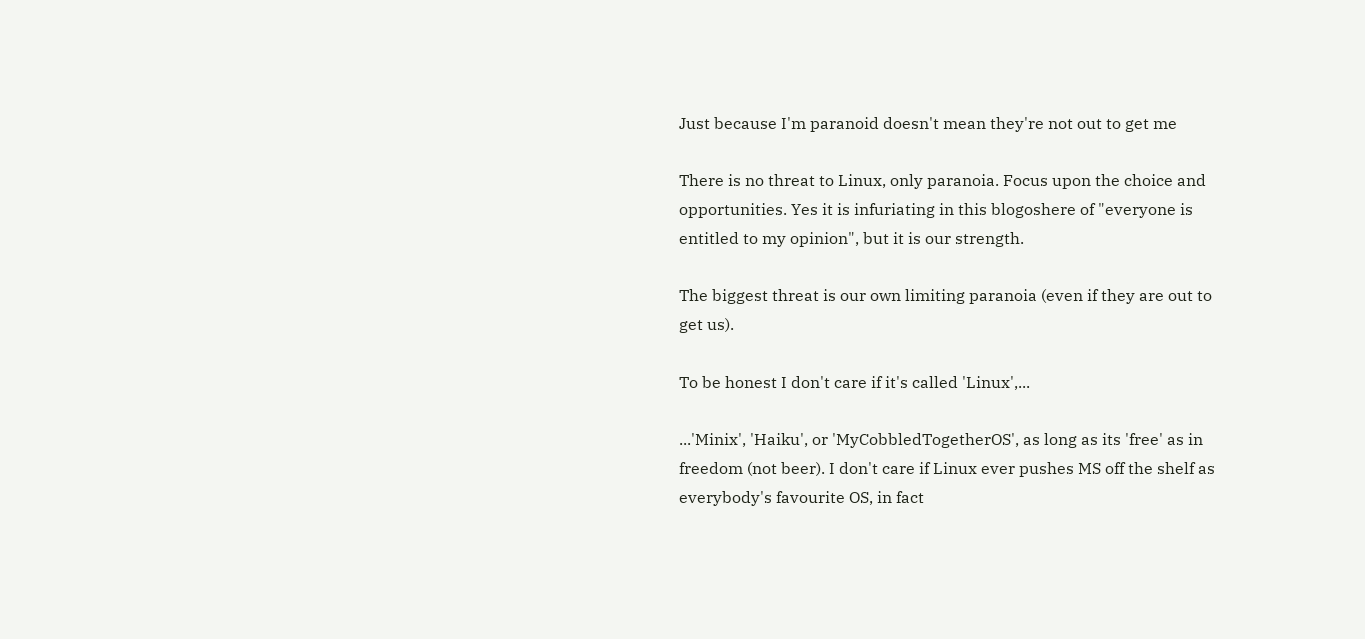Just because I'm paranoid doesn't mean they're not out to get me

There is no threat to Linux, only paranoia. Focus upon the choice and opportunities. Yes it is infuriating in this blogoshere of "everyone is entitled to my opinion", but it is our strength.

The biggest threat is our own limiting paranoia (even if they are out to get us).

To be honest I don't care if it's called 'Linux',...

...'Minix', 'Haiku', or 'MyCobbledTogetherOS', as long as its 'free' as in freedom (not beer). I don't care if Linux ever pushes MS off the shelf as everybody's favourite OS, in fact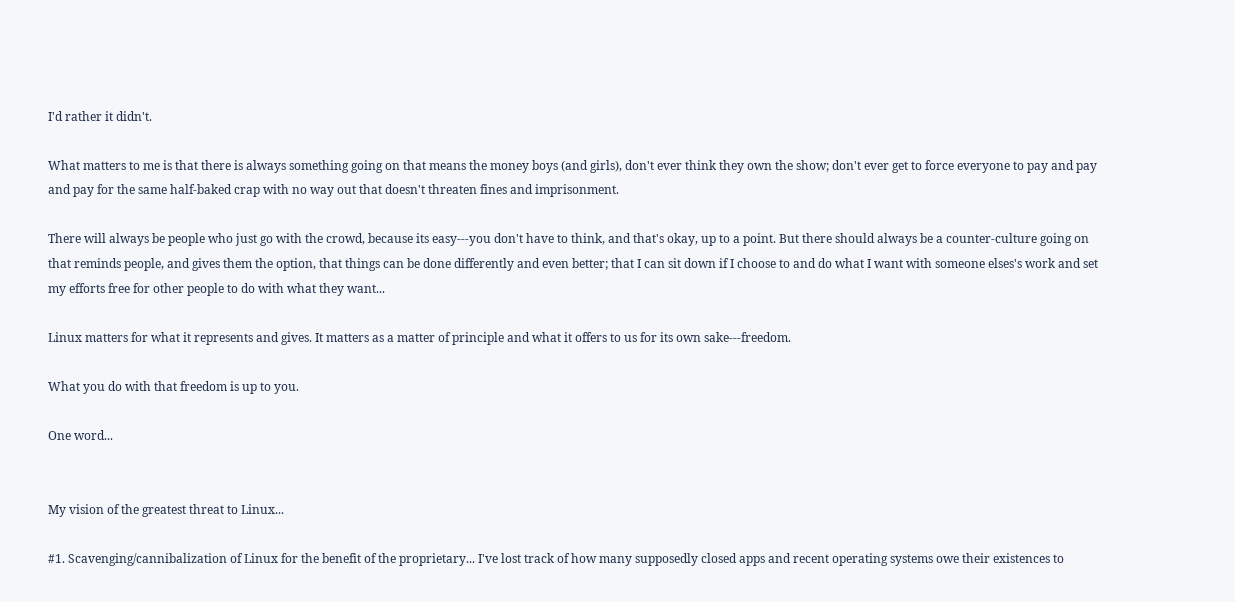I'd rather it didn't.

What matters to me is that there is always something going on that means the money boys (and girls), don't ever think they own the show; don't ever get to force everyone to pay and pay and pay for the same half-baked crap with no way out that doesn't threaten fines and imprisonment.

There will always be people who just go with the crowd, because its easy---you don't have to think, and that's okay, up to a point. But there should always be a counter-culture going on that reminds people, and gives them the option, that things can be done differently and even better; that I can sit down if I choose to and do what I want with someone elses's work and set my efforts free for other people to do with what they want...

Linux matters for what it represents and gives. It matters as a matter of principle and what it offers to us for its own sake---freedom.

What you do with that freedom is up to you.

One word...


My vision of the greatest threat to Linux...

#1. Scavenging/cannibalization of Linux for the benefit of the proprietary... I've lost track of how many supposedly closed apps and recent operating systems owe their existences to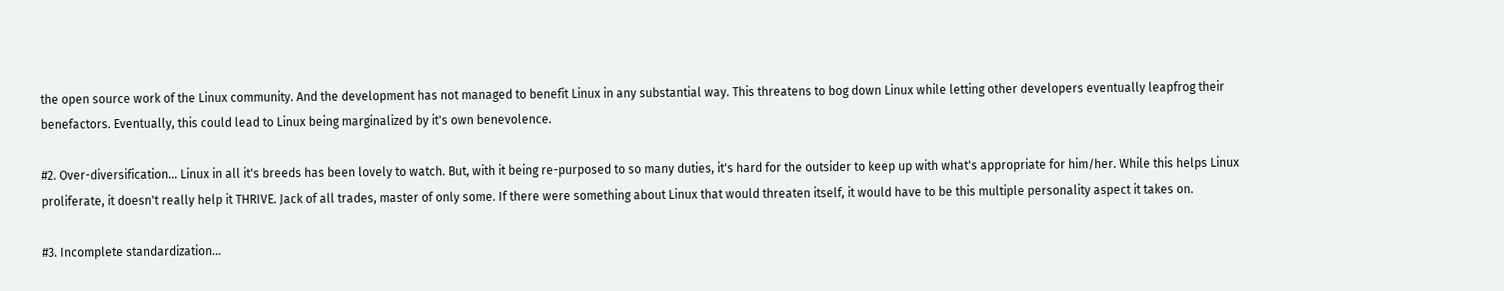the open source work of the Linux community. And the development has not managed to benefit Linux in any substantial way. This threatens to bog down Linux while letting other developers eventually leapfrog their benefactors. Eventually, this could lead to Linux being marginalized by it's own benevolence.

#2. Over-diversification... Linux in all it's breeds has been lovely to watch. But, with it being re-purposed to so many duties, it's hard for the outsider to keep up with what's appropriate for him/her. While this helps Linux proliferate, it doesn't really help it THRIVE. Jack of all trades, master of only some. If there were something about Linux that would threaten itself, it would have to be this multiple personality aspect it takes on.

#3. Incomplete standardization...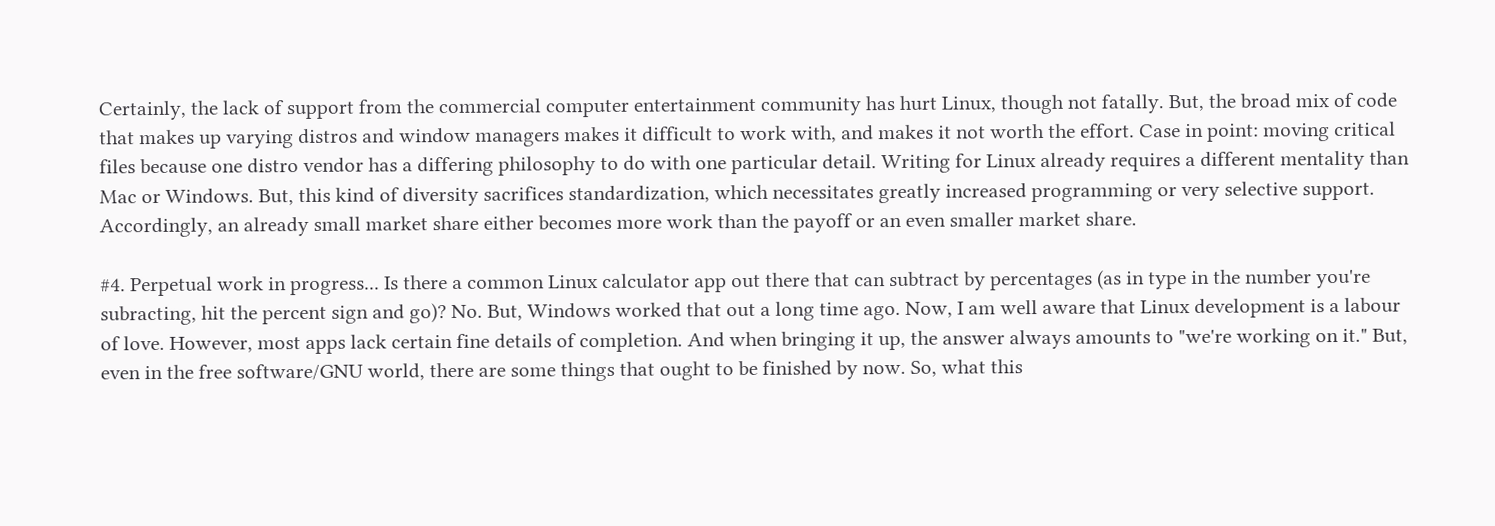Certainly, the lack of support from the commercial computer entertainment community has hurt Linux, though not fatally. But, the broad mix of code that makes up varying distros and window managers makes it difficult to work with, and makes it not worth the effort. Case in point: moving critical files because one distro vendor has a differing philosophy to do with one particular detail. Writing for Linux already requires a different mentality than Mac or Windows. But, this kind of diversity sacrifices standardization, which necessitates greatly increased programming or very selective support. Accordingly, an already small market share either becomes more work than the payoff or an even smaller market share.

#4. Perpetual work in progress... Is there a common Linux calculator app out there that can subtract by percentages (as in type in the number you're subracting, hit the percent sign and go)? No. But, Windows worked that out a long time ago. Now, I am well aware that Linux development is a labour of love. However, most apps lack certain fine details of completion. And when bringing it up, the answer always amounts to "we're working on it." But, even in the free software/GNU world, there are some things that ought to be finished by now. So, what this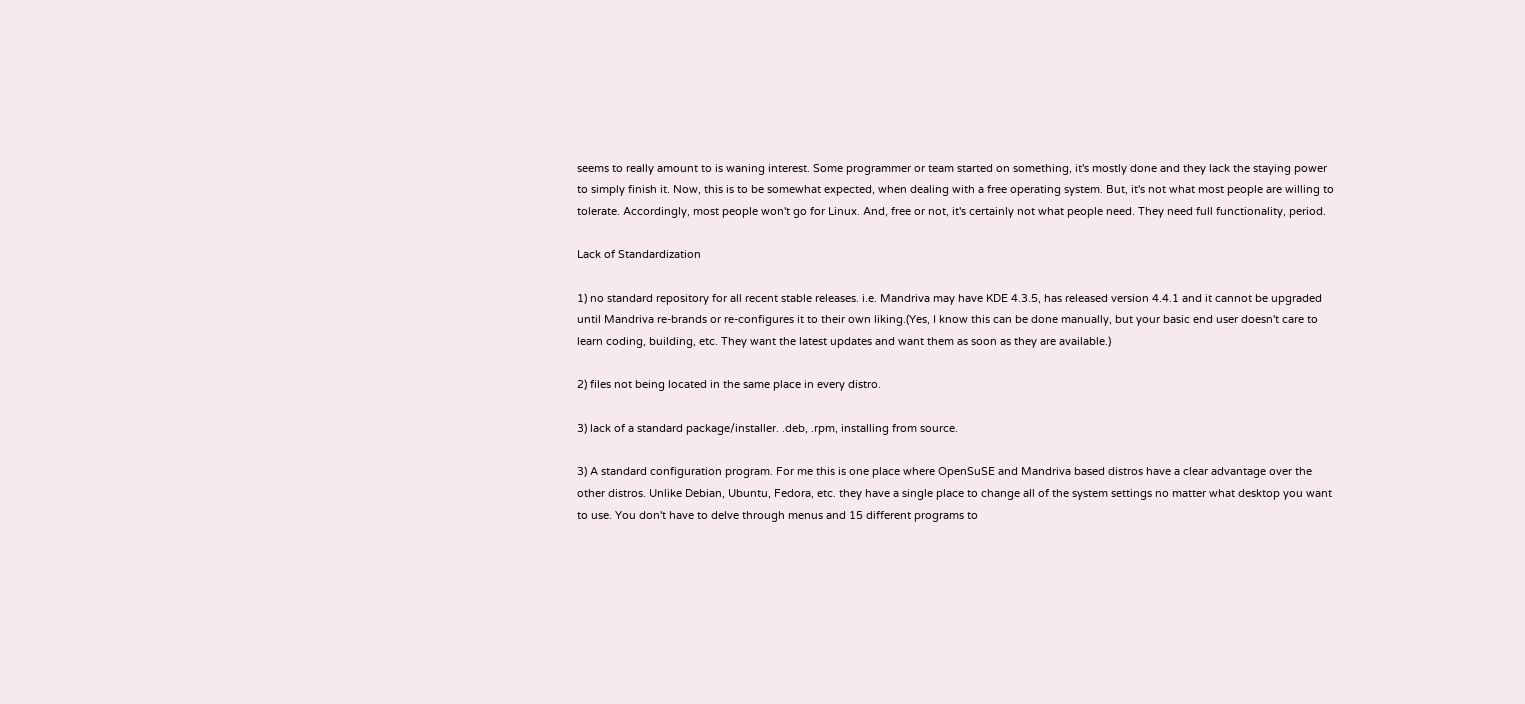seems to really amount to is waning interest. Some programmer or team started on something, it's mostly done and they lack the staying power to simply finish it. Now, this is to be somewhat expected, when dealing with a free operating system. But, it's not what most people are willing to tolerate. Accordingly, most people won't go for Linux. And, free or not, it's certainly not what people need. They need full functionality, period.

Lack of Standardization

1) no standard repository for all recent stable releases. i.e. Mandriva may have KDE 4.3.5, has released version 4.4.1 and it cannot be upgraded until Mandriva re-brands or re-configures it to their own liking.(Yes, I know this can be done manually, but your basic end user doesn't care to learn coding, building, etc. They want the latest updates and want them as soon as they are available.)

2) files not being located in the same place in every distro.

3) lack of a standard package/installer. .deb, .rpm, installing from source.

3) A standard configuration program. For me this is one place where OpenSuSE and Mandriva based distros have a clear advantage over the other distros. Unlike Debian, Ubuntu, Fedora, etc. they have a single place to change all of the system settings no matter what desktop you want to use. You don't have to delve through menus and 15 different programs to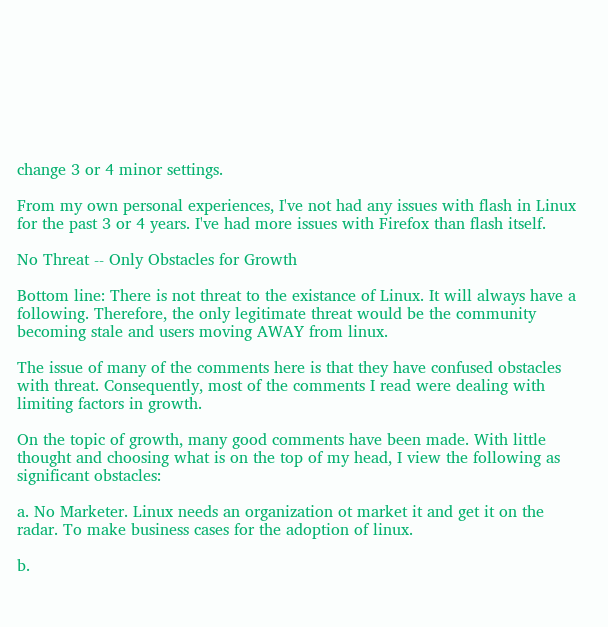change 3 or 4 minor settings.

From my own personal experiences, I've not had any issues with flash in Linux for the past 3 or 4 years. I've had more issues with Firefox than flash itself.

No Threat -- Only Obstacles for Growth

Bottom line: There is not threat to the existance of Linux. It will always have a following. Therefore, the only legitimate threat would be the community becoming stale and users moving AWAY from linux.

The issue of many of the comments here is that they have confused obstacles with threat. Consequently, most of the comments I read were dealing with limiting factors in growth.

On the topic of growth, many good comments have been made. With little thought and choosing what is on the top of my head, I view the following as significant obstacles:

a. No Marketer. Linux needs an organization ot market it and get it on the radar. To make business cases for the adoption of linux.

b.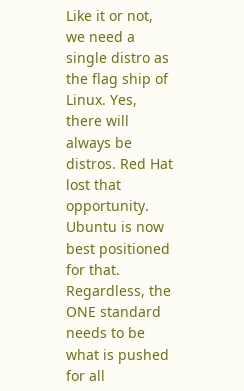Like it or not, we need a single distro as the flag ship of Linux. Yes, there will always be distros. Red Hat lost that opportunity. Ubuntu is now best positioned for that. Regardless, the ONE standard needs to be what is pushed for all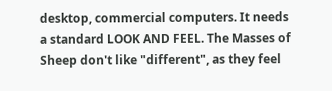desktop, commercial computers. It needs a standard LOOK AND FEEL. The Masses of Sheep don't like "different", as they feel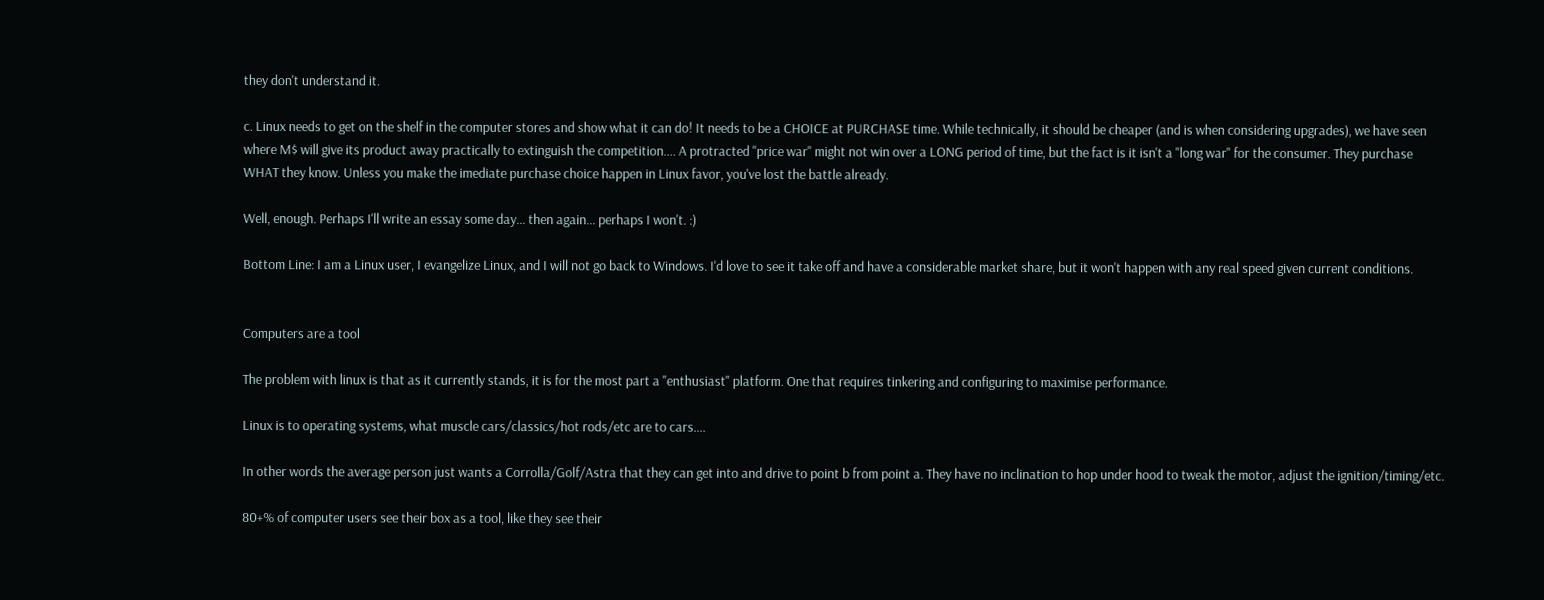they don't understand it.

c. Linux needs to get on the shelf in the computer stores and show what it can do! It needs to be a CHOICE at PURCHASE time. While technically, it should be cheaper (and is when considering upgrades), we have seen where M$ will give its product away practically to extinguish the competition.... A protracted "price war" might not win over a LONG period of time, but the fact is it isn't a "long war" for the consumer. They purchase WHAT they know. Unless you make the imediate purchase choice happen in Linux favor, you've lost the battle already.

Well, enough. Perhaps I'll write an essay some day... then again... perhaps I won't. :)

Bottom Line: I am a Linux user, I evangelize Linux, and I will not go back to Windows. I'd love to see it take off and have a considerable market share, but it won't happen with any real speed given current conditions.


Computers are a tool

The problem with linux is that as it currently stands, it is for the most part a "enthusiast" platform. One that requires tinkering and configuring to maximise performance.

Linux is to operating systems, what muscle cars/classics/hot rods/etc are to cars....

In other words the average person just wants a Corrolla/Golf/Astra that they can get into and drive to point b from point a. They have no inclination to hop under hood to tweak the motor, adjust the ignition/timing/etc.

80+% of computer users see their box as a tool, like they see their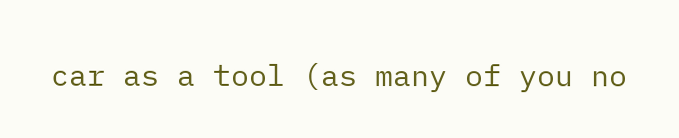car as a tool (as many of you no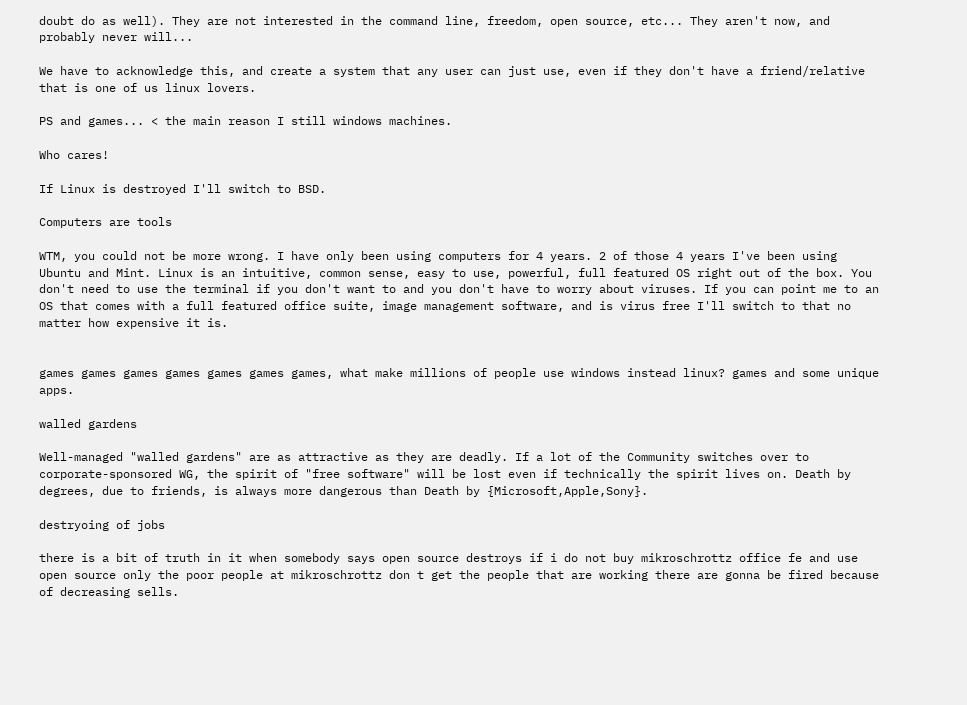doubt do as well). They are not interested in the command line, freedom, open source, etc... They aren't now, and probably never will...

We have to acknowledge this, and create a system that any user can just use, even if they don't have a friend/relative that is one of us linux lovers.

PS and games... < the main reason I still windows machines.

Who cares!

If Linux is destroyed I'll switch to BSD.

Computers are tools

WTM, you could not be more wrong. I have only been using computers for 4 years. 2 of those 4 years I've been using Ubuntu and Mint. Linux is an intuitive, common sense, easy to use, powerful, full featured OS right out of the box. You don't need to use the terminal if you don't want to and you don't have to worry about viruses. If you can point me to an OS that comes with a full featured office suite, image management software, and is virus free I'll switch to that no matter how expensive it is.


games games games games games games games, what make millions of people use windows instead linux? games and some unique apps.

walled gardens

Well-managed "walled gardens" are as attractive as they are deadly. If a lot of the Community switches over to corporate-sponsored WG, the spirit of "free software" will be lost even if technically the spirit lives on. Death by degrees, due to friends, is always more dangerous than Death by {Microsoft,Apple,Sony}.

destryoing of jobs

there is a bit of truth in it when somebody says open source destroys if i do not buy mikroschrottz office fe and use open source only the poor people at mikroschrottz don t get the people that are working there are gonna be fired because of decreasing sells.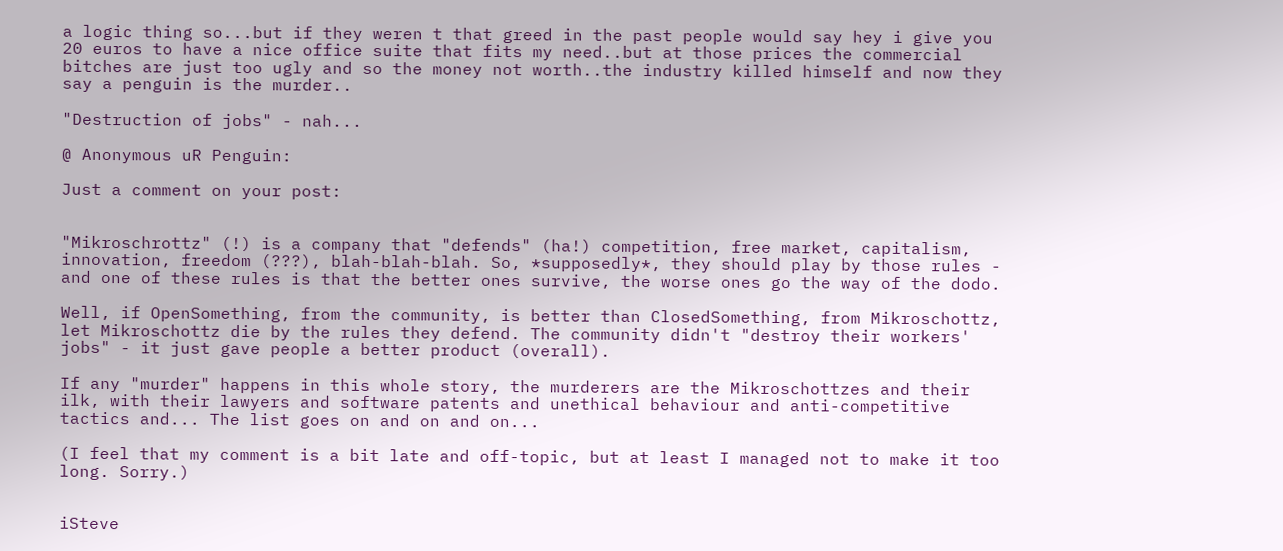a logic thing so...but if they weren t that greed in the past people would say hey i give you 20 euros to have a nice office suite that fits my need..but at those prices the commercial bitches are just too ugly and so the money not worth..the industry killed himself and now they say a penguin is the murder..

"Destruction of jobs" - nah...

@ Anonymous uR Penguin:

Just a comment on your post:


"Mikroschrottz" (!) is a company that "defends" (ha!) competition, free market, capitalism, innovation, freedom (???), blah-blah-blah. So, *supposedly*, they should play by those rules - and one of these rules is that the better ones survive, the worse ones go the way of the dodo.

Well, if OpenSomething, from the community, is better than ClosedSomething, from Mikroschottz, let Mikroschottz die by the rules they defend. The community didn't "destroy their workers' jobs" - it just gave people a better product (overall).

If any "murder" happens in this whole story, the murderers are the Mikroschottzes and their ilk, with their lawyers and software patents and unethical behaviour and anti-competitive tactics and... The list goes on and on and on...

(I feel that my comment is a bit late and off-topic, but at least I managed not to make it too long. Sorry.)


iSteve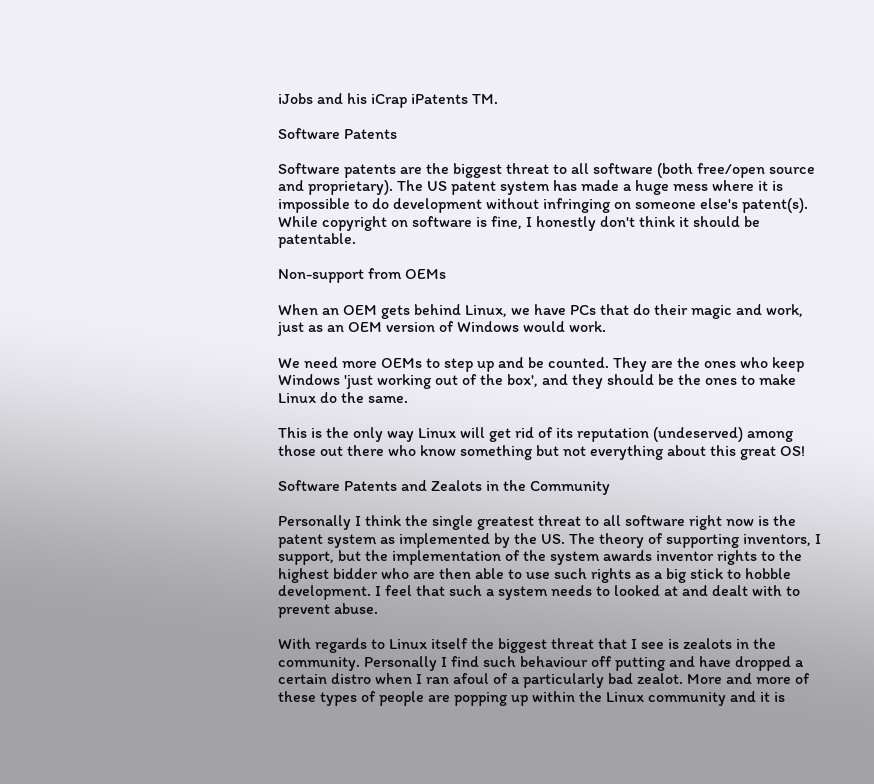iJobs and his iCrap iPatents TM.

Software Patents

Software patents are the biggest threat to all software (both free/open source and proprietary). The US patent system has made a huge mess where it is impossible to do development without infringing on someone else's patent(s). While copyright on software is fine, I honestly don't think it should be patentable.

Non-support from OEMs

When an OEM gets behind Linux, we have PCs that do their magic and work, just as an OEM version of Windows would work.

We need more OEMs to step up and be counted. They are the ones who keep Windows 'just working out of the box', and they should be the ones to make Linux do the same.

This is the only way Linux will get rid of its reputation (undeserved) among those out there who know something but not everything about this great OS!

Software Patents and Zealots in the Community

Personally I think the single greatest threat to all software right now is the patent system as implemented by the US. The theory of supporting inventors, I support, but the implementation of the system awards inventor rights to the highest bidder who are then able to use such rights as a big stick to hobble development. I feel that such a system needs to looked at and dealt with to prevent abuse.

With regards to Linux itself the biggest threat that I see is zealots in the community. Personally I find such behaviour off putting and have dropped a certain distro when I ran afoul of a particularly bad zealot. More and more of these types of people are popping up within the Linux community and it is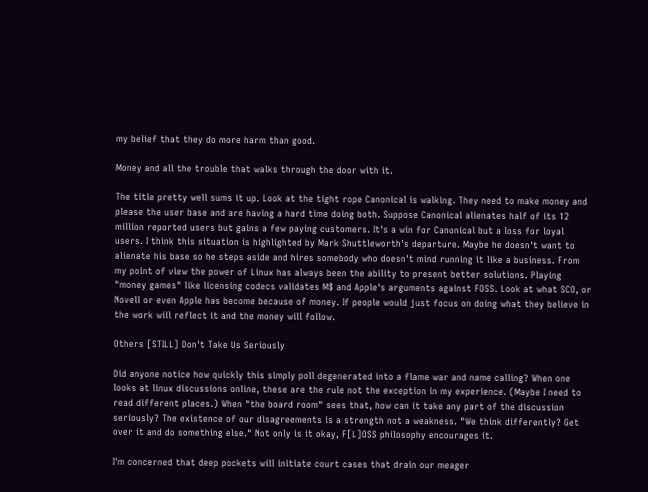my belief that they do more harm than good.

Money and all the trouble that walks through the door with it.

The title pretty well sums it up. Look at the tight rope Canonical is walking. They need to make money and please the user base and are having a hard time doing both. Suppose Canonical alienates half of its 12 million reported users but gains a few paying customers. It's a win for Canonical but a loss for loyal users. I think this situation is highlighted by Mark Shuttleworth's departure. Maybe he doesn't want to alienate his base so he steps aside and hires somebody who doesn't mind running it like a business. From my point of view the power of Linux has always been the ability to present better solutions. Playing "money games" like licensing codecs validates M$ and Apple's arguments against FOSS. Look at what SCO, or Novell or even Apple has become because of money. If people would just focus on doing what they believe in the work will reflect it and the money will follow.

Others [STILL] Don't Take Us Seriously

Did anyone notice how quickly this simply poll degenerated into a flame war and name calling? When one looks at linux discussions online, these are the rule not the exception in my experience. (Maybe I need to read different places.) When "the board room" sees that, how can it take any part of the discussion seriously? The existence of our disagreements is a strength not a weakness. "We think differently? Get over it and do something else." Not only is it okay, F[L]OSS philosophy encourages it.

I'm concerned that deep pockets will initiate court cases that drain our meager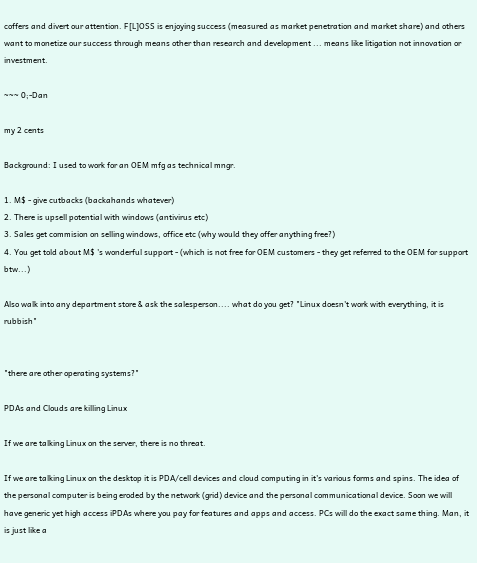coffers and divert our attention. F[L]OSS is enjoying success (measured as market penetration and market share) and others want to monetize our success through means other than research and development ... means like litigation not innovation or investment.

~~~ 0;-Dan

my 2 cents

Background: I used to work for an OEM mfg as technical mngr.

1. M$ - give cutbacks (backahands whatever)
2. There is upsell potential with windows (antivirus etc)
3. Sales get commision on selling windows, office etc (why would they offer anything free?)
4. You get told about M$ 's wonderful support - (which is not free for OEM customers - they get referred to the OEM for support btw...)

Also walk into any department store & ask the salesperson.... what do you get? "Linux doesn't work with everything, it is rubbish"


"there are other operating systems?"

PDAs and Clouds are killing Linux

If we are talking Linux on the server, there is no threat.

If we are talking Linux on the desktop it is PDA/cell devices and cloud computing in it's various forms and spins. The idea of the personal computer is being eroded by the network (grid) device and the personal communicational device. Soon we will have generic yet high access iPDAs where you pay for features and apps and access. PCs will do the exact same thing. Man, it is just like a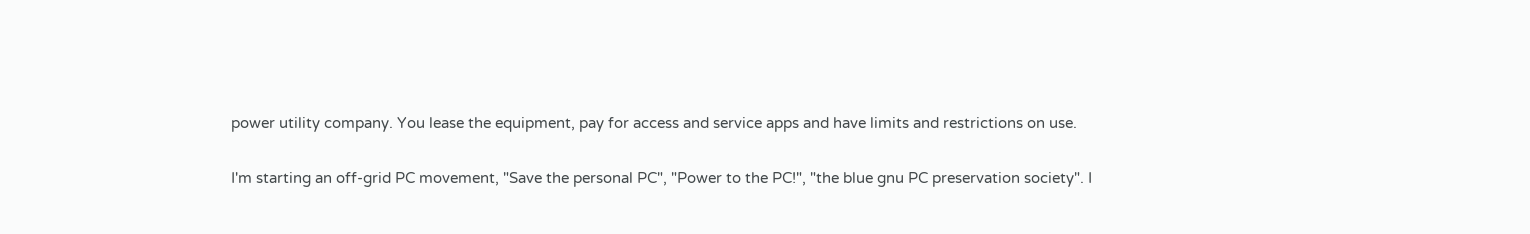power utility company. You lease the equipment, pay for access and service apps and have limits and restrictions on use.

I'm starting an off-grid PC movement, "Save the personal PC", "Power to the PC!", "the blue gnu PC preservation society". I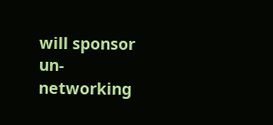will sponsor un-networking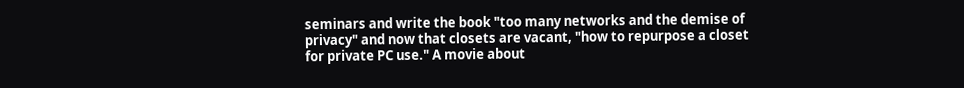seminars and write the book "too many networks and the demise of privacy" and now that closets are vacant, "how to repurpose a closet for private PC use." A movie about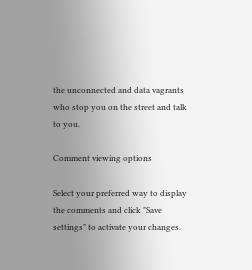the unconnected and data vagrants who stop you on the street and talk to you.

Comment viewing options

Select your preferred way to display the comments and click "Save settings" to activate your changes.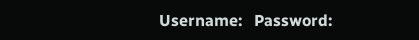Username:   Password: